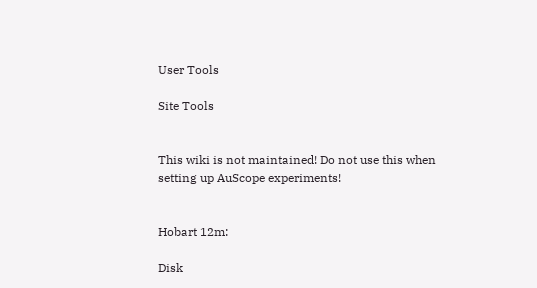User Tools

Site Tools


This wiki is not maintained! Do not use this when setting up AuScope experiments!


Hobart 12m:

Disk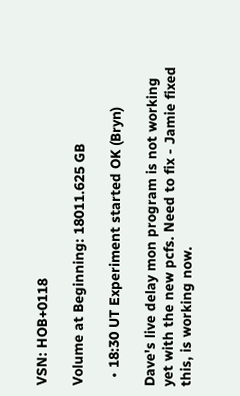VSN: HOB+0118

Volume at Beginning: 18011.625 GB

  • 18:30 UT Experiment started OK (Bryn)

Dave's live delay mon program is not working yet with the new pcfs. Need to fix - Jamie fixed this, is working now.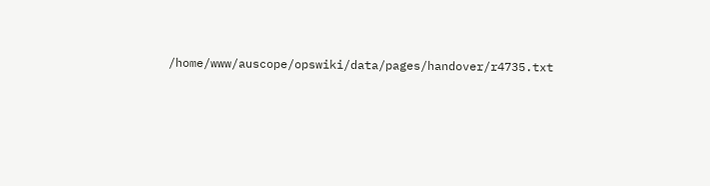/home/www/auscope/opswiki/data/pages/handover/r4735.txt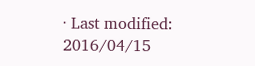· Last modified: 2016/04/15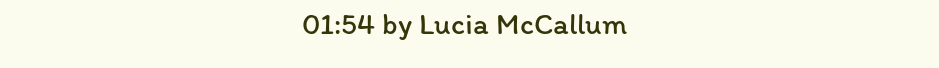01:54 by Lucia McCallum